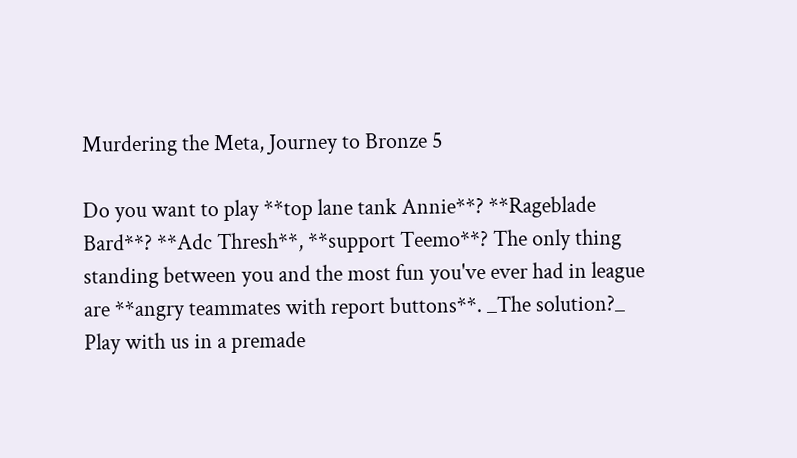Murdering the Meta, Journey to Bronze 5

Do you want to play **top lane tank Annie**? **Rageblade Bard**? **Adc Thresh**, **support Teemo**? The only thing standing between you and the most fun you've ever had in league are **angry teammates with report buttons**. _The solution?_ Play with us in a premade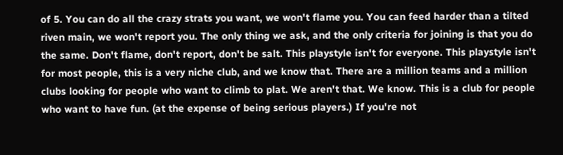of 5. You can do all the crazy strats you want, we won't flame you. You can feed harder than a tilted riven main, we won't report you. The only thing we ask, and the only criteria for joining is that you do the same. Don't flame, don't report, don't be salt. This playstyle isn't for everyone. This playstyle isn't for most people, this is a very niche club, and we know that. There are a million teams and a million clubs looking for people who want to climb to plat. We aren't that. We know. This is a club for people who want to have fun. (at the expense of being serious players.) If you're not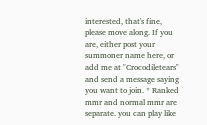interested, that's fine, please move along. If you are, either post your summoner name here, or add me at "Crocodiletears" and send a message saying you want to join. * Ranked mmr and normal mmr are separate. you can play like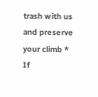trash with us and preserve your climb * If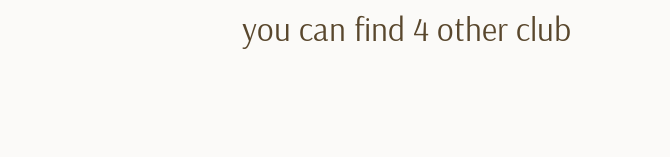you can find 4 other club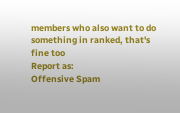members who also want to do something in ranked, that's fine too
Report as:
Offensive Spam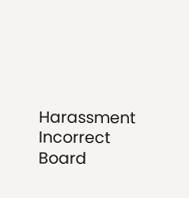Harassment Incorrect Board